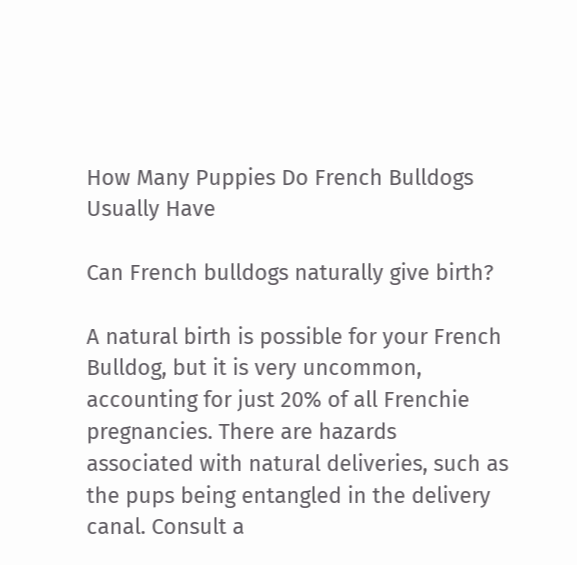How Many Puppies Do French Bulldogs Usually Have

Can French bulldogs naturally give birth?

A natural birth is possible for your French Bulldog, but it is very uncommon, accounting for just 20% of all Frenchie pregnancies. There are hazards associated with natural deliveries, such as the pups being entangled in the delivery canal. Consult a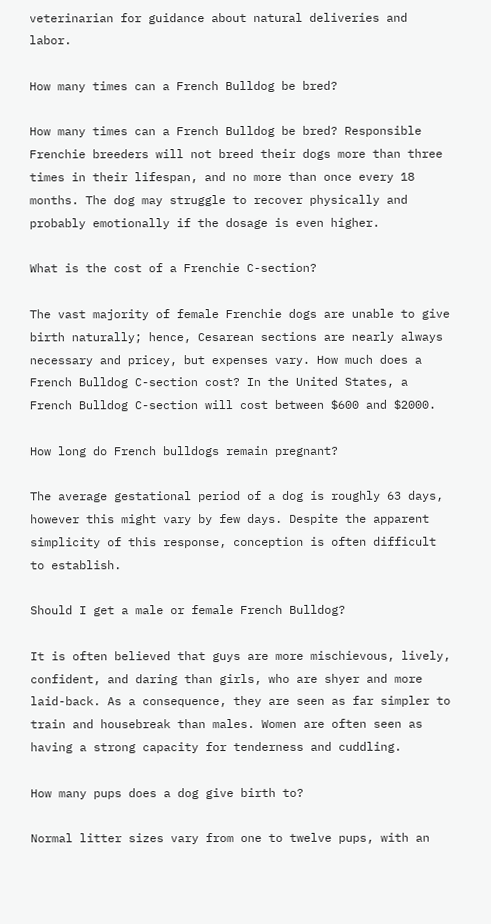veterinarian for guidance about natural deliveries and labor.

How many times can a French Bulldog be bred?

How many times can a French Bulldog be bred? Responsible Frenchie breeders will not breed their dogs more than three times in their lifespan, and no more than once every 18 months. The dog may struggle to recover physically and probably emotionally if the dosage is even higher.

What is the cost of a Frenchie C-section?

The vast majority of female Frenchie dogs are unable to give birth naturally; hence, Cesarean sections are nearly always necessary and pricey, but expenses vary. How much does a French Bulldog C-section cost? In the United States, a French Bulldog C-section will cost between $600 and $2000.

How long do French bulldogs remain pregnant?

The average gestational period of a dog is roughly 63 days, however this might vary by few days. Despite the apparent simplicity of this response, conception is often difficult to establish.

Should I get a male or female French Bulldog?

It is often believed that guys are more mischievous, lively, confident, and daring than girls, who are shyer and more laid-back. As a consequence, they are seen as far simpler to train and housebreak than males. Women are often seen as having a strong capacity for tenderness and cuddling.

How many pups does a dog give birth to?

Normal litter sizes vary from one to twelve pups, with an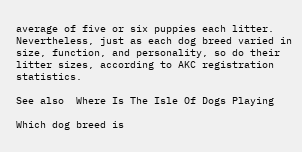average of five or six puppies each litter. Nevertheless, just as each dog breed varied in size, function, and personality, so do their litter sizes, according to AKC registration statistics.

See also  Where Is The Isle Of Dogs Playing

Which dog breed is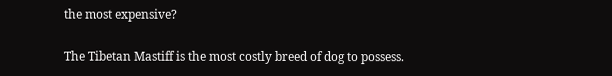the most expensive?

The Tibetan Mastiff is the most costly breed of dog to possess.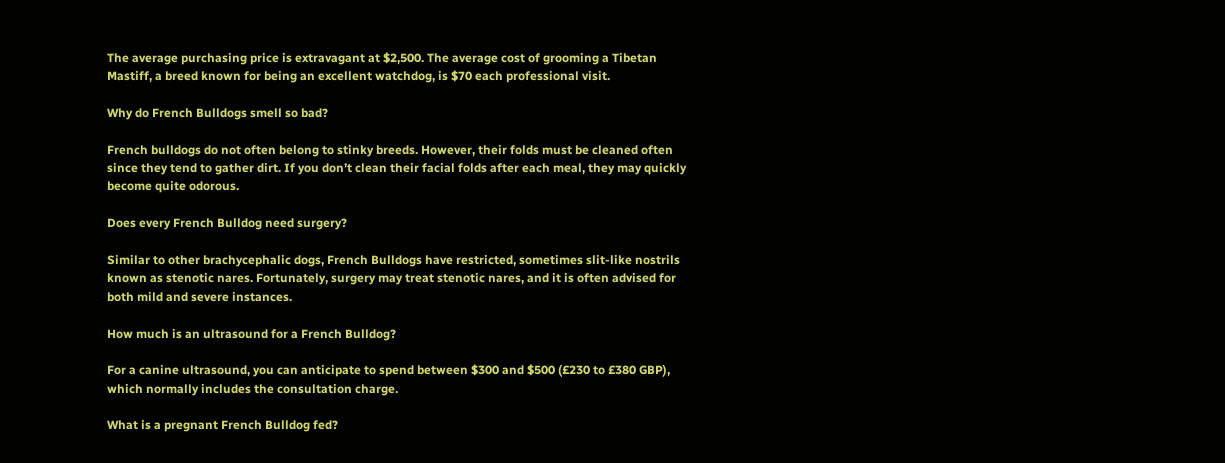The average purchasing price is extravagant at $2,500. The average cost of grooming a Tibetan Mastiff, a breed known for being an excellent watchdog, is $70 each professional visit.

Why do French Bulldogs smell so bad?

French bulldogs do not often belong to stinky breeds. However, their folds must be cleaned often since they tend to gather dirt. If you don’t clean their facial folds after each meal, they may quickly become quite odorous.

Does every French Bulldog need surgery?

Similar to other brachycephalic dogs, French Bulldogs have restricted, sometimes slit-like nostrils known as stenotic nares. Fortunately, surgery may treat stenotic nares, and it is often advised for both mild and severe instances.

How much is an ultrasound for a French Bulldog?

For a canine ultrasound, you can anticipate to spend between $300 and $500 (£230 to £380 GBP), which normally includes the consultation charge.

What is a pregnant French Bulldog fed?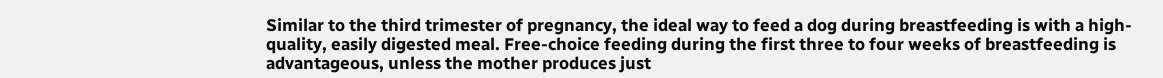Similar to the third trimester of pregnancy, the ideal way to feed a dog during breastfeeding is with a high-quality, easily digested meal. Free-choice feeding during the first three to four weeks of breastfeeding is advantageous, unless the mother produces just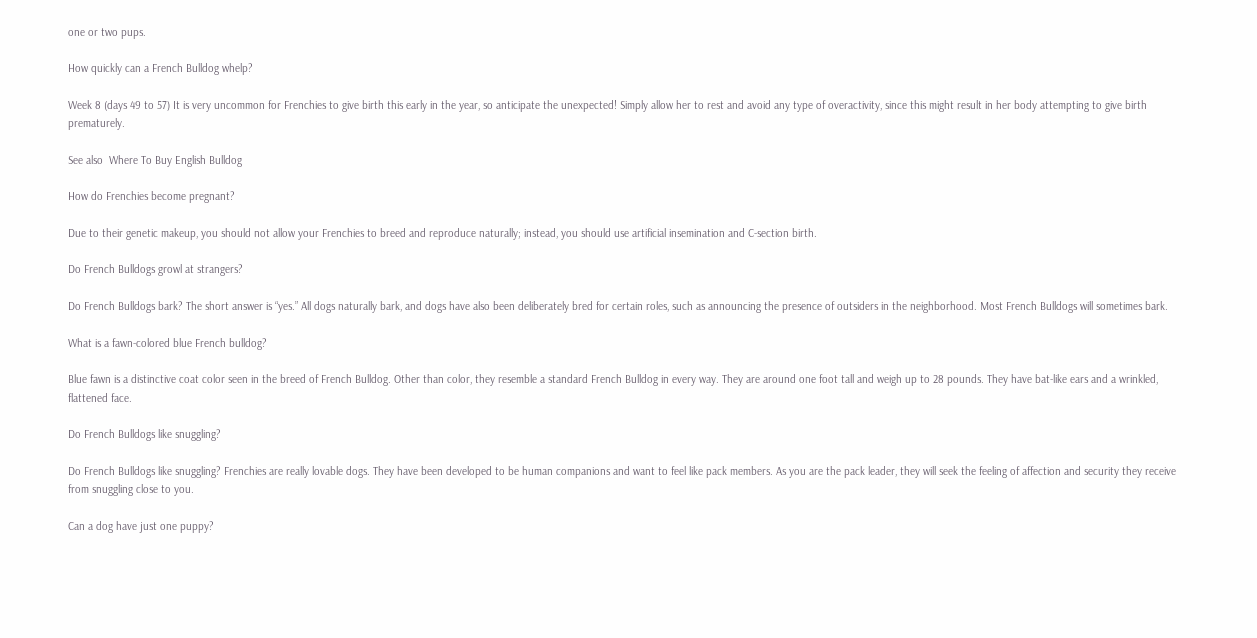one or two pups.

How quickly can a French Bulldog whelp?

Week 8 (days 49 to 57) It is very uncommon for Frenchies to give birth this early in the year, so anticipate the unexpected! Simply allow her to rest and avoid any type of overactivity, since this might result in her body attempting to give birth prematurely.

See also  Where To Buy English Bulldog

How do Frenchies become pregnant?

Due to their genetic makeup, you should not allow your Frenchies to breed and reproduce naturally; instead, you should use artificial insemination and C-section birth.

Do French Bulldogs growl at strangers?

Do French Bulldogs bark? The short answer is “yes.” All dogs naturally bark, and dogs have also been deliberately bred for certain roles, such as announcing the presence of outsiders in the neighborhood. Most French Bulldogs will sometimes bark.

What is a fawn-colored blue French bulldog?

Blue fawn is a distinctive coat color seen in the breed of French Bulldog. Other than color, they resemble a standard French Bulldog in every way. They are around one foot tall and weigh up to 28 pounds. They have bat-like ears and a wrinkled, flattened face.

Do French Bulldogs like snuggling?

Do French Bulldogs like snuggling? Frenchies are really lovable dogs. They have been developed to be human companions and want to feel like pack members. As you are the pack leader, they will seek the feeling of affection and security they receive from snuggling close to you.

Can a dog have just one puppy?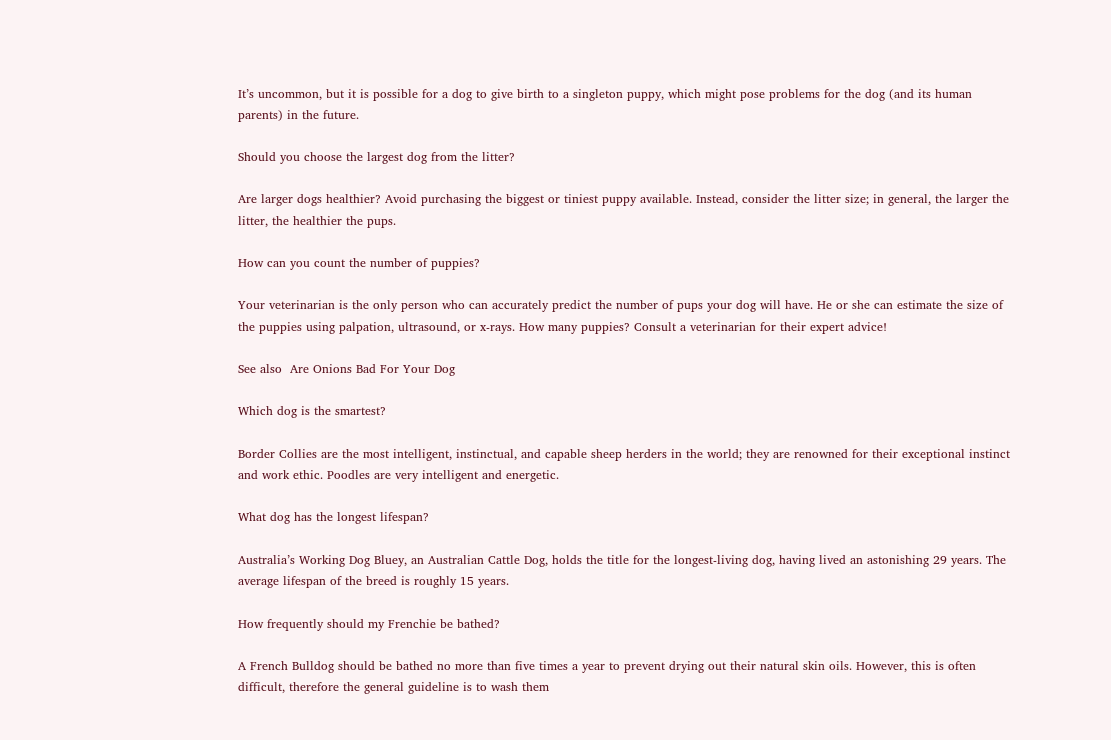It’s uncommon, but it is possible for a dog to give birth to a singleton puppy, which might pose problems for the dog (and its human parents) in the future.

Should you choose the largest dog from the litter?

Are larger dogs healthier? Avoid purchasing the biggest or tiniest puppy available. Instead, consider the litter size; in general, the larger the litter, the healthier the pups.

How can you count the number of puppies?

Your veterinarian is the only person who can accurately predict the number of pups your dog will have. He or she can estimate the size of the puppies using palpation, ultrasound, or x-rays. How many puppies? Consult a veterinarian for their expert advice!

See also  Are Onions Bad For Your Dog

Which dog is the smartest?

Border Collies are the most intelligent, instinctual, and capable sheep herders in the world; they are renowned for their exceptional instinct and work ethic. Poodles are very intelligent and energetic.

What dog has the longest lifespan?

Australia’s Working Dog Bluey, an Australian Cattle Dog, holds the title for the longest-living dog, having lived an astonishing 29 years. The average lifespan of the breed is roughly 15 years.

How frequently should my Frenchie be bathed?

A French Bulldog should be bathed no more than five times a year to prevent drying out their natural skin oils. However, this is often difficult, therefore the general guideline is to wash them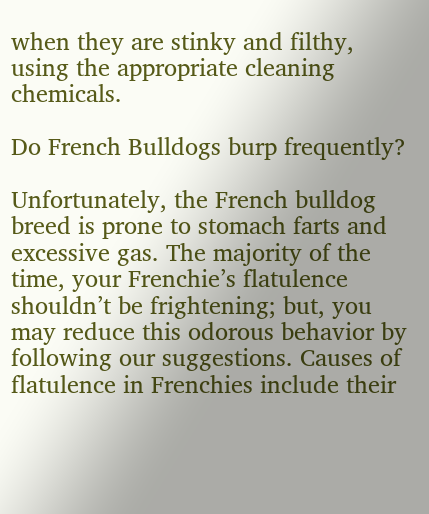when they are stinky and filthy, using the appropriate cleaning chemicals.

Do French Bulldogs burp frequently?

Unfortunately, the French bulldog breed is prone to stomach farts and excessive gas. The majority of the time, your Frenchie’s flatulence shouldn’t be frightening; but, you may reduce this odorous behavior by following our suggestions. Causes of flatulence in Frenchies include their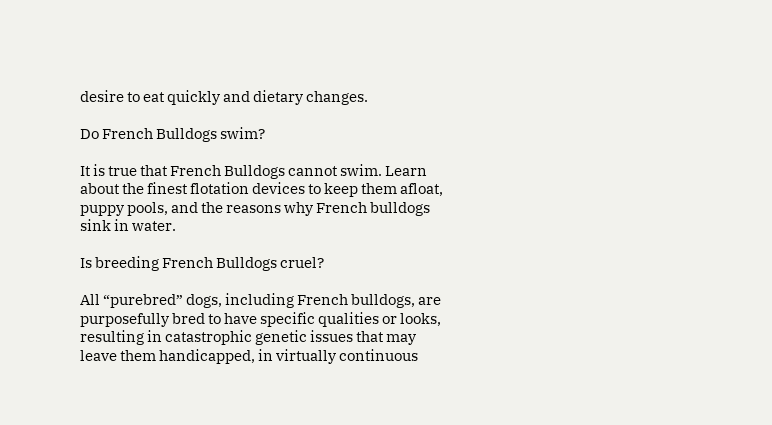desire to eat quickly and dietary changes.

Do French Bulldogs swim?

It is true that French Bulldogs cannot swim. Learn about the finest flotation devices to keep them afloat, puppy pools, and the reasons why French bulldogs sink in water.

Is breeding French Bulldogs cruel?

All “purebred” dogs, including French bulldogs, are purposefully bred to have specific qualities or looks, resulting in catastrophic genetic issues that may leave them handicapped, in virtually continuous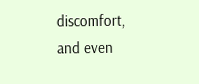discomfort, and even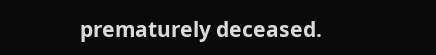prematurely deceased.